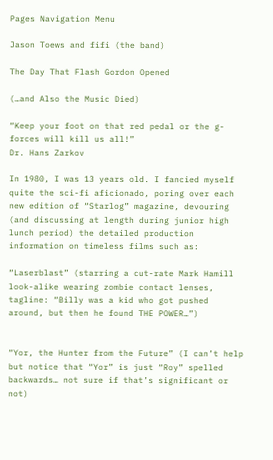Pages Navigation Menu

Jason Toews and fifi (the band)

The Day That Flash Gordon Opened

(…and Also the Music Died)

“Keep your foot on that red pedal or the g-forces will kill us all!”
Dr. Hans Zarkov

In 1980, I was 13 years old. I fancied myself quite the sci-fi aficionado, poring over each new edition of “Starlog” magazine, devouring (and discussing at length during junior high lunch period) the detailed production information on timeless films such as:

“Laserblast” (starring a cut-rate Mark Hamill look-alike wearing zombie contact lenses, tagline: “Billy was a kid who got pushed around, but then he found THE POWER…”)


“Yor, the Hunter from the Future” (I can’t help but notice that “Yor” is just “Roy” spelled backwards… not sure if that’s significant or not)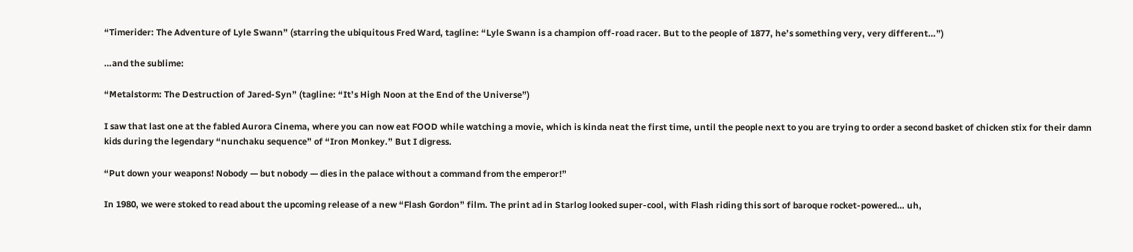“Timerider: The Adventure of Lyle Swann” (starring the ubiquitous Fred Ward, tagline: “Lyle Swann is a champion off-road racer. But to the people of 1877, he’s something very, very different…”)

…and the sublime:

“Metalstorm: The Destruction of Jared-Syn” (tagline: “It’s High Noon at the End of the Universe”)

I saw that last one at the fabled Aurora Cinema, where you can now eat FOOD while watching a movie, which is kinda neat the first time, until the people next to you are trying to order a second basket of chicken stix for their damn kids during the legendary “nunchaku sequence” of “Iron Monkey.” But I digress.

“Put down your weapons! Nobody — but nobody — dies in the palace without a command from the emperor!”

In 1980, we were stoked to read about the upcoming release of a new “Flash Gordon” film. The print ad in Starlog looked super-cool, with Flash riding this sort of baroque rocket-powered… uh,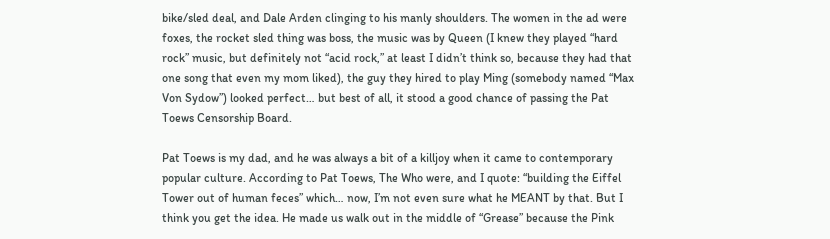bike/sled deal, and Dale Arden clinging to his manly shoulders. The women in the ad were foxes, the rocket sled thing was boss, the music was by Queen (I knew they played “hard rock” music, but definitely not “acid rock,” at least I didn’t think so, because they had that one song that even my mom liked), the guy they hired to play Ming (somebody named “Max Von Sydow”) looked perfect… but best of all, it stood a good chance of passing the Pat Toews Censorship Board.

Pat Toews is my dad, and he was always a bit of a killjoy when it came to contemporary popular culture. According to Pat Toews, The Who were, and I quote: “building the Eiffel Tower out of human feces” which… now, I’m not even sure what he MEANT by that. But I think you get the idea. He made us walk out in the middle of “Grease” because the Pink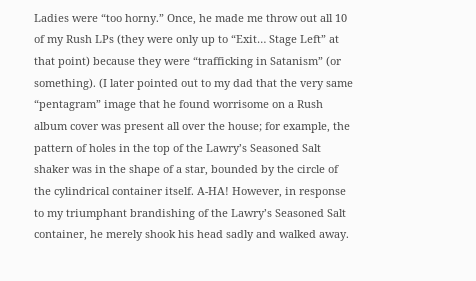Ladies were “too horny.” Once, he made me throw out all 10 of my Rush LPs (they were only up to “Exit… Stage Left” at that point) because they were “trafficking in Satanism” (or something). (I later pointed out to my dad that the very same “pentagram” image that he found worrisome on a Rush album cover was present all over the house; for example, the pattern of holes in the top of the Lawry’s Seasoned Salt shaker was in the shape of a star, bounded by the circle of the cylindrical container itself. A-HA! However, in response to my triumphant brandishing of the Lawry’s Seasoned Salt container, he merely shook his head sadly and walked away.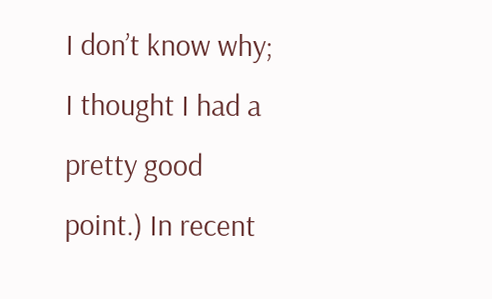I don’t know why; I thought I had a pretty good point.) In recent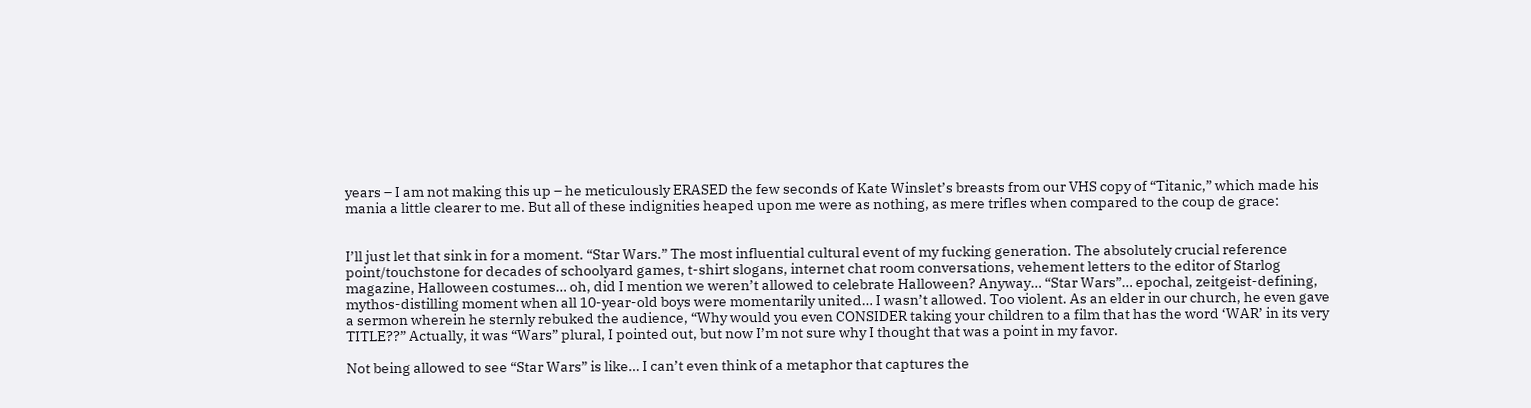years – I am not making this up – he meticulously ERASED the few seconds of Kate Winslet’s breasts from our VHS copy of “Titanic,” which made his mania a little clearer to me. But all of these indignities heaped upon me were as nothing, as mere trifles when compared to the coup de grace:


I’ll just let that sink in for a moment. “Star Wars.” The most influential cultural event of my fucking generation. The absolutely crucial reference point/touchstone for decades of schoolyard games, t-shirt slogans, internet chat room conversations, vehement letters to the editor of Starlog magazine, Halloween costumes… oh, did I mention we weren’t allowed to celebrate Halloween? Anyway… “Star Wars”… epochal, zeitgeist-defining, mythos-distilling moment when all 10-year-old boys were momentarily united… I wasn’t allowed. Too violent. As an elder in our church, he even gave a sermon wherein he sternly rebuked the audience, “Why would you even CONSIDER taking your children to a film that has the word ‘WAR’ in its very TITLE??” Actually, it was “Wars” plural, I pointed out, but now I’m not sure why I thought that was a point in my favor.

Not being allowed to see “Star Wars” is like… I can’t even think of a metaphor that captures the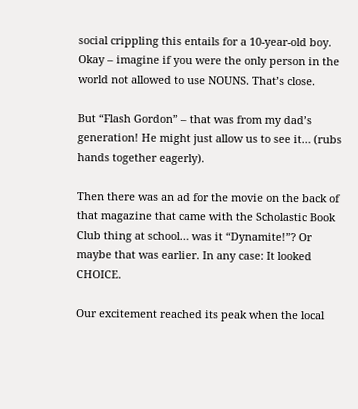social crippling this entails for a 10-year-old boy. Okay – imagine if you were the only person in the world not allowed to use NOUNS. That’s close.

But “Flash Gordon” – that was from my dad’s generation! He might just allow us to see it… (rubs hands together eagerly).

Then there was an ad for the movie on the back of that magazine that came with the Scholastic Book Club thing at school… was it “Dynamite!”? Or maybe that was earlier. In any case: It looked CHOICE.

Our excitement reached its peak when the local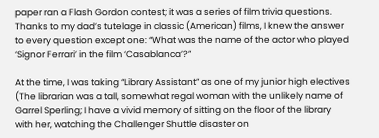paper ran a Flash Gordon contest; it was a series of film trivia questions. Thanks to my dad’s tutelage in classic (American) films, I knew the answer to every question except one: “What was the name of the actor who played ‘Signor Ferrari’ in the film ‘Casablanca’?”

At the time, I was taking “Library Assistant” as one of my junior high electives (The librarian was a tall, somewhat regal woman with the unlikely name of Garrel Sperling; I have a vivid memory of sitting on the floor of the library with her, watching the Challenger Shuttle disaster on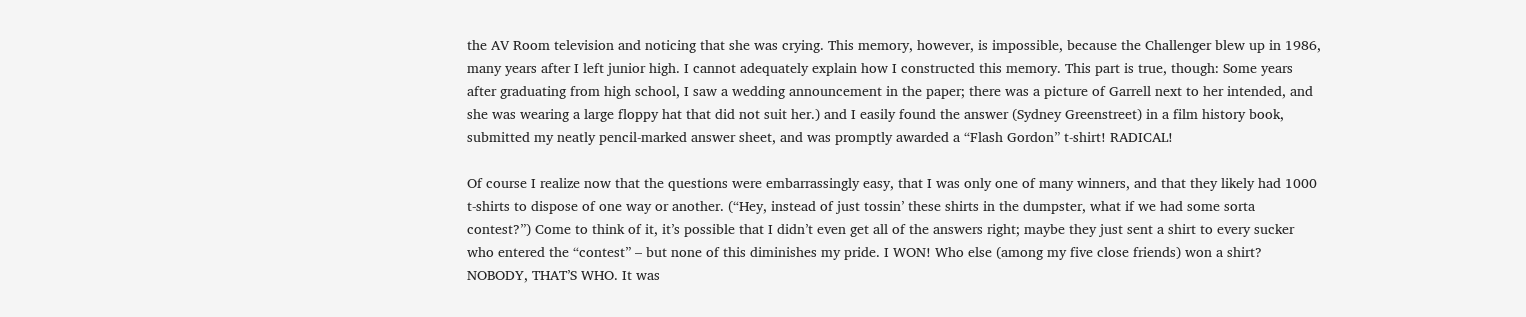the AV Room television and noticing that she was crying. This memory, however, is impossible, because the Challenger blew up in 1986, many years after I left junior high. I cannot adequately explain how I constructed this memory. This part is true, though: Some years after graduating from high school, I saw a wedding announcement in the paper; there was a picture of Garrell next to her intended, and she was wearing a large floppy hat that did not suit her.) and I easily found the answer (Sydney Greenstreet) in a film history book, submitted my neatly pencil-marked answer sheet, and was promptly awarded a “Flash Gordon” t-shirt! RADICAL!

Of course I realize now that the questions were embarrassingly easy, that I was only one of many winners, and that they likely had 1000 t-shirts to dispose of one way or another. (“Hey, instead of just tossin’ these shirts in the dumpster, what if we had some sorta contest?”) Come to think of it, it’s possible that I didn’t even get all of the answers right; maybe they just sent a shirt to every sucker who entered the “contest” – but none of this diminishes my pride. I WON! Who else (among my five close friends) won a shirt? NOBODY, THAT’S WHO. It was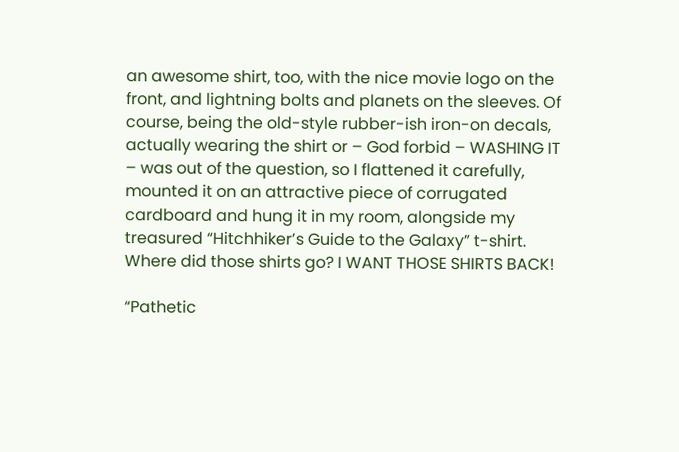an awesome shirt, too, with the nice movie logo on the front, and lightning bolts and planets on the sleeves. Of course, being the old-style rubber-ish iron-on decals, actually wearing the shirt or – God forbid – WASHING IT – was out of the question, so I flattened it carefully, mounted it on an attractive piece of corrugated cardboard and hung it in my room, alongside my treasured “Hitchhiker’s Guide to the Galaxy” t-shirt. Where did those shirts go? I WANT THOSE SHIRTS BACK!

“Pathetic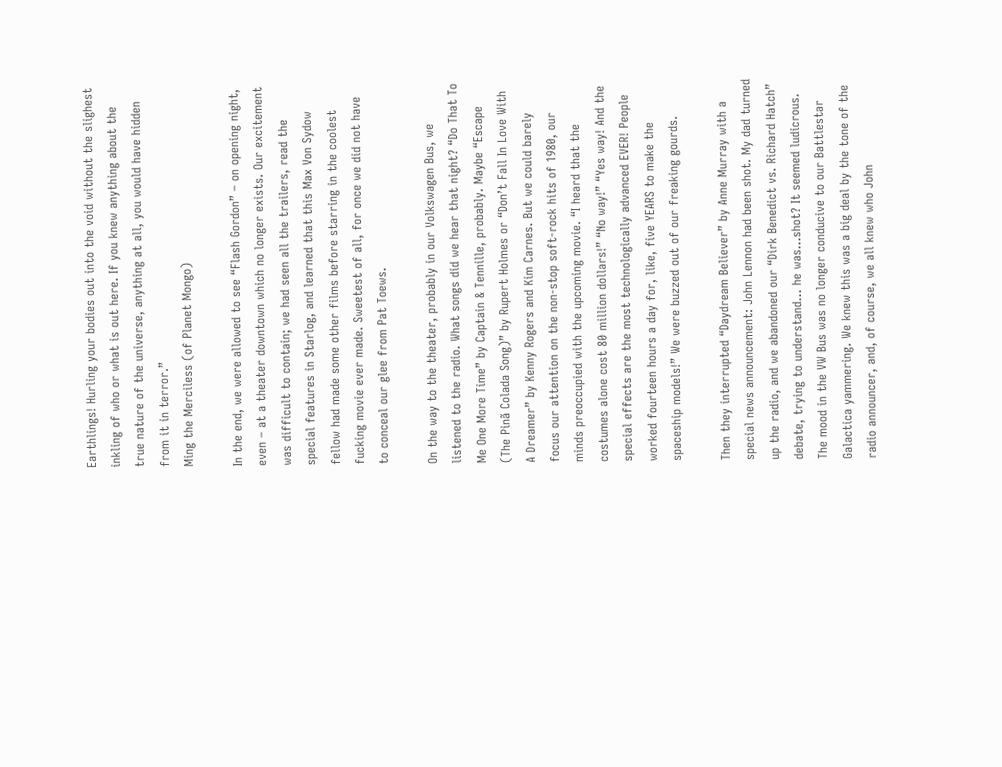Earthlings! Hurling your bodies out into the void without the slighest inkling of who or what is out here. If you knew anything about the true nature of the universe, anything at all, you would have hidden from it in terror.”
Ming the Merciless (of Planet Mongo)

In the end, we were allowed to see “Flash Gordon” – on opening night, even – at a theater downtown which no longer exists. Our excitement was difficult to contain; we had seen all the trailers, read the special features in Starlog, and learned that this Max Von Sydow fellow had made some other films before starring in the coolest fucking movie ever made. Sweetest of all, for once we did not have to conceal our glee from Pat Toews.

On the way to the theater, probably in our Volkswagen Bus, we listened to the radio. What songs did we hear that night? “Do That To Me One More Time” by Captain & Tennille, probably. Maybe “Escape (The Pinã Colada Song)” by Rupert Holmes or “Don’t Fall In Love With A Dreamer” by Kenny Rogers and Kim Carnes. But we could barely focus our attention on the non-stop soft-rock hits of 1980, our minds preoccupied with the upcoming movie. “I heard that the costumes alone cost 80 million dollars!” “No way!” “Yes way! And the special effects are the most technologically advanced EVER! People worked fourteen hours a day for, like, five YEARS to make the spaceship models!” We were buzzed out of our freaking gourds.

Then they interrupted “Daydream Believer” by Anne Murray with a special news announcement: John Lennon had been shot. My dad turned up the radio, and we abandoned our “Dirk Benedict vs. Richard Hatch” debate, trying to understand… he was…shot? It seemed ludicrous. The mood in the VW Bus was no longer conducive to our Battlestar Galactica yammering. We knew this was a big deal by the tone of the radio announcer, and, of course, we all knew who John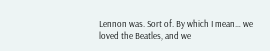Lennon was. Sort of. By which I mean… we loved the Beatles, and we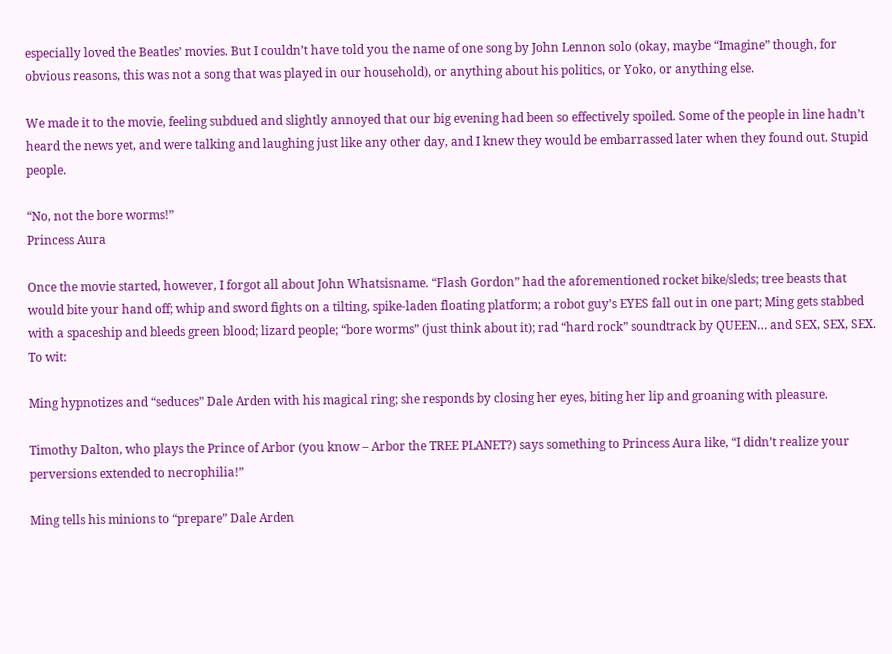especially loved the Beatles’ movies. But I couldn’t have told you the name of one song by John Lennon solo (okay, maybe “Imagine” though, for obvious reasons, this was not a song that was played in our household), or anything about his politics, or Yoko, or anything else.

We made it to the movie, feeling subdued and slightly annoyed that our big evening had been so effectively spoiled. Some of the people in line hadn’t heard the news yet, and were talking and laughing just like any other day, and I knew they would be embarrassed later when they found out. Stupid people.

“No, not the bore worms!”
Princess Aura

Once the movie started, however, I forgot all about John Whatsisname. “Flash Gordon” had the aforementioned rocket bike/sleds; tree beasts that would bite your hand off; whip and sword fights on a tilting, spike-laden floating platform; a robot guy’s EYES fall out in one part; Ming gets stabbed with a spaceship and bleeds green blood; lizard people; “bore worms” (just think about it); rad “hard rock” soundtrack by QUEEN… and SEX, SEX, SEX. To wit:

Ming hypnotizes and “seduces” Dale Arden with his magical ring; she responds by closing her eyes, biting her lip and groaning with pleasure.

Timothy Dalton, who plays the Prince of Arbor (you know – Arbor the TREE PLANET?) says something to Princess Aura like, “I didn’t realize your perversions extended to necrophilia!”

Ming tells his minions to “prepare” Dale Arden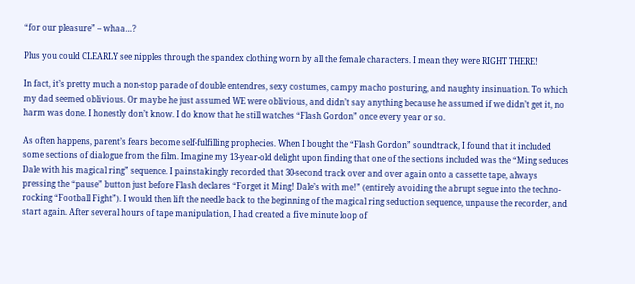“for our pleasure” – whaa…?

Plus you could CLEARLY see nipples through the spandex clothing worn by all the female characters. I mean they were RIGHT THERE!

In fact, it’s pretty much a non-stop parade of double entendres, sexy costumes, campy macho posturing, and naughty insinuation. To which my dad seemed oblivious. Or maybe he just assumed WE were oblivious, and didn’t say anything because he assumed if we didn’t get it, no harm was done. I honestly don’t know. I do know that he still watches “Flash Gordon” once every year or so.

As often happens, parent’s fears become self-fulfilling prophecies. When I bought the “Flash Gordon” soundtrack, I found that it included some sections of dialogue from the film. Imagine my 13-year-old delight upon finding that one of the sections included was the “Ming seduces Dale with his magical ring” sequence. I painstakingly recorded that 30-second track over and over again onto a cassette tape, always pressing the “pause” button just before Flash declares “Forget it Ming! Dale’s with me!” (entirely avoiding the abrupt segue into the techno-rocking “Football Fight”). I would then lift the needle back to the beginning of the magical ring seduction sequence, unpause the recorder, and start again. After several hours of tape manipulation, I had created a five minute loop of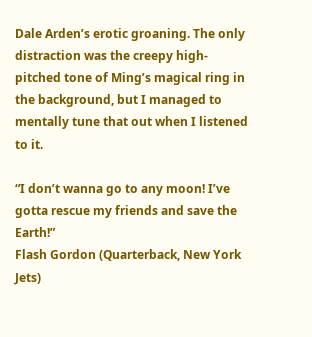Dale Arden’s erotic groaning. The only distraction was the creepy high-pitched tone of Ming’s magical ring in the background, but I managed to mentally tune that out when I listened to it.

“I don’t wanna go to any moon! I’ve gotta rescue my friends and save the Earth!”
Flash Gordon (Quarterback, New York Jets)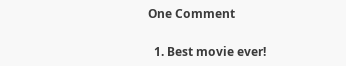One Comment

  1. Best movie ever!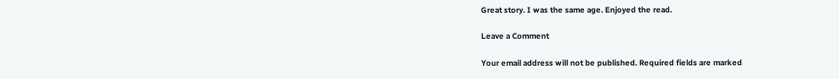Great story. I was the same age. Enjoyed the read.

Leave a Comment

Your email address will not be published. Required fields are marked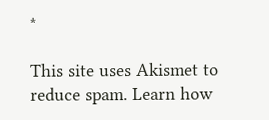*

This site uses Akismet to reduce spam. Learn how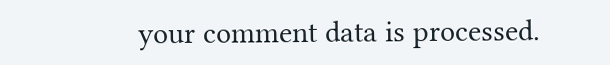your comment data is processed.